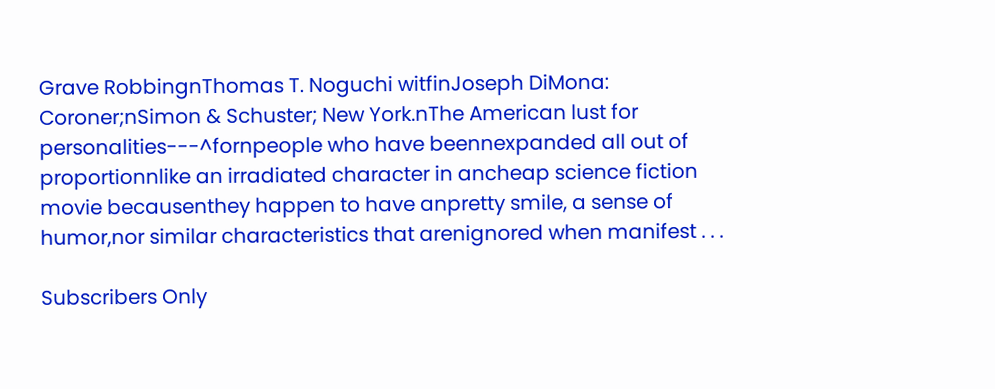Grave RobbingnThomas T. Noguchi witfinJoseph DiMona: Coroner;nSimon & Schuster; New York.nThe American lust for personalities---^fornpeople who have beennexpanded all out of proportionnlike an irradiated character in ancheap science fiction movie becausenthey happen to have anpretty smile, a sense of humor,nor similar characteristics that arenignored when manifest . . .

Subscribers Only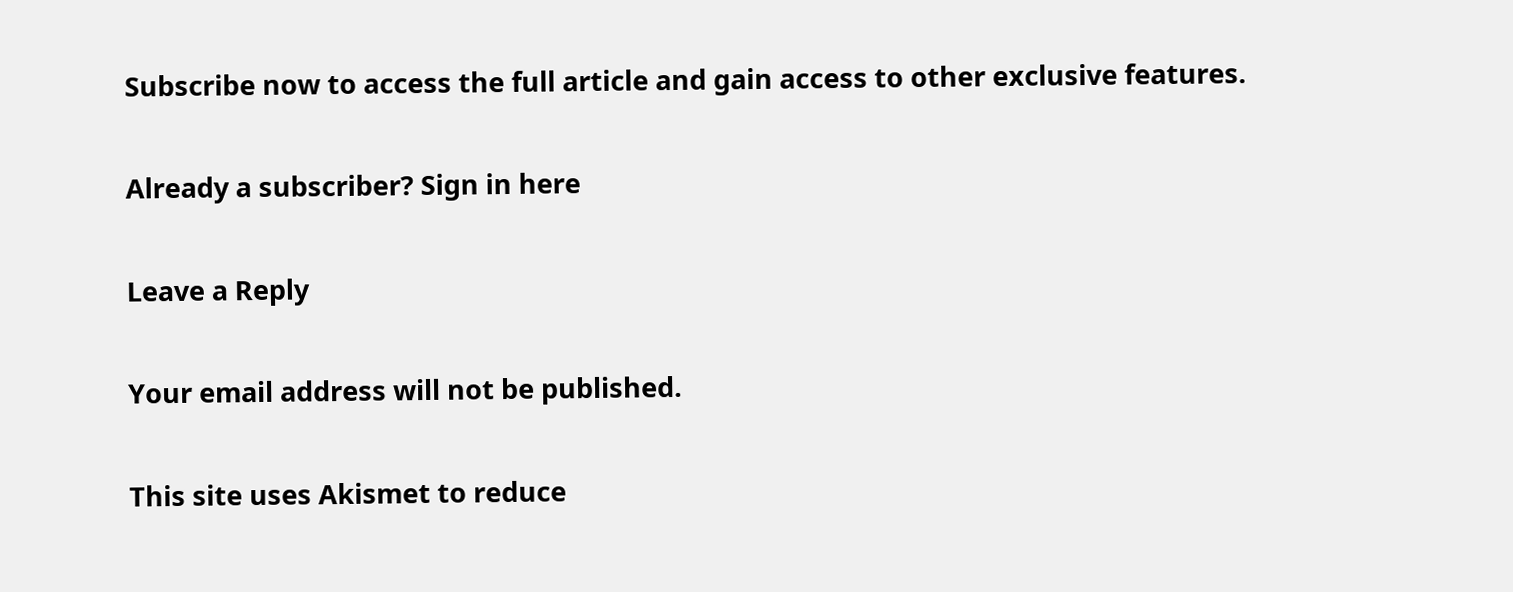Subscribe now to access the full article and gain access to other exclusive features.

Already a subscriber? Sign in here

Leave a Reply

Your email address will not be published.

This site uses Akismet to reduce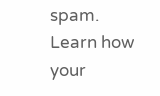spam. Learn how your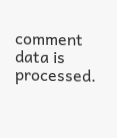comment data is processed.